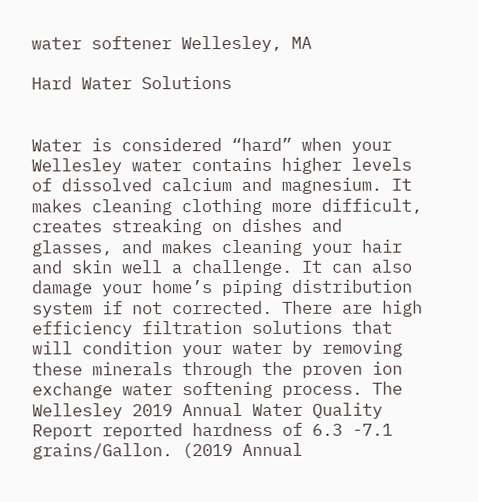water softener Wellesley, MA

Hard Water Solutions


Water is considered “hard” when your Wellesley water contains higher levels of dissolved calcium and magnesium. It makes cleaning clothing more difficult, creates streaking on dishes and glasses, and makes cleaning your hair and skin well a challenge. It can also damage your home’s piping distribution system if not corrected. There are high efficiency filtration solutions that will condition your water by removing these minerals through the proven ion exchange water softening process. The Wellesley 2019 Annual Water Quality Report reported hardness of 6.3 -7.1 grains/Gallon. (2019 Annual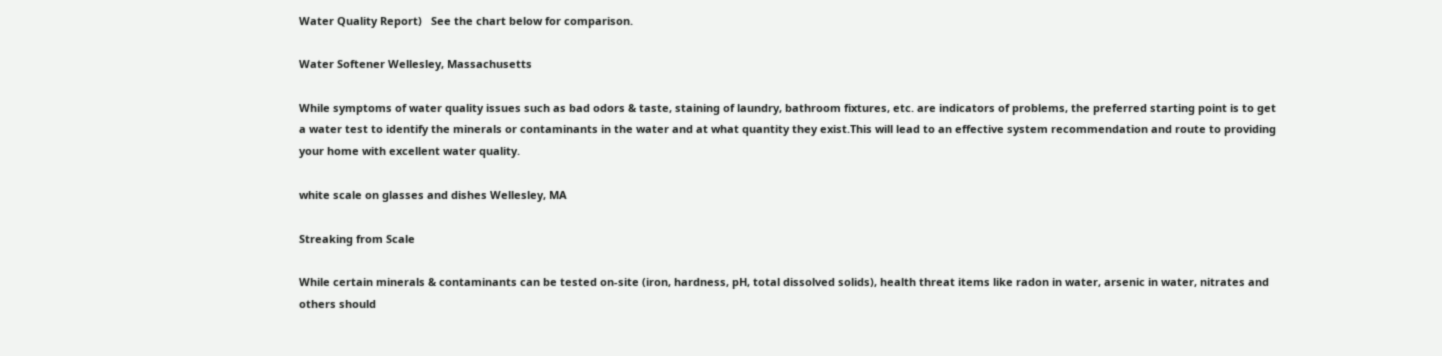Water Quality Report)   See the chart below for comparison.

Water Softener Wellesley, Massachusetts

While symptoms of water quality issues such as bad odors & taste, staining of laundry, bathroom fixtures, etc. are indicators of problems, the preferred starting point is to get a water test to identify the minerals or contaminants in the water and at what quantity they exist.This will lead to an effective system recommendation and route to providing your home with excellent water quality.

white scale on glasses and dishes Wellesley, MA

Streaking from Scale

While certain minerals & contaminants can be tested on-site (iron, hardness, pH, total dissolved solids), health threat items like radon in water, arsenic in water, nitrates and others should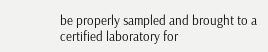be properly sampled and brought to a certified laboratory for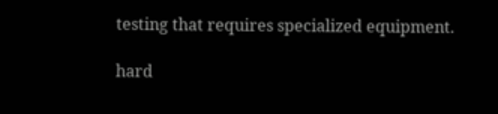testing that requires specialized equipment.

hard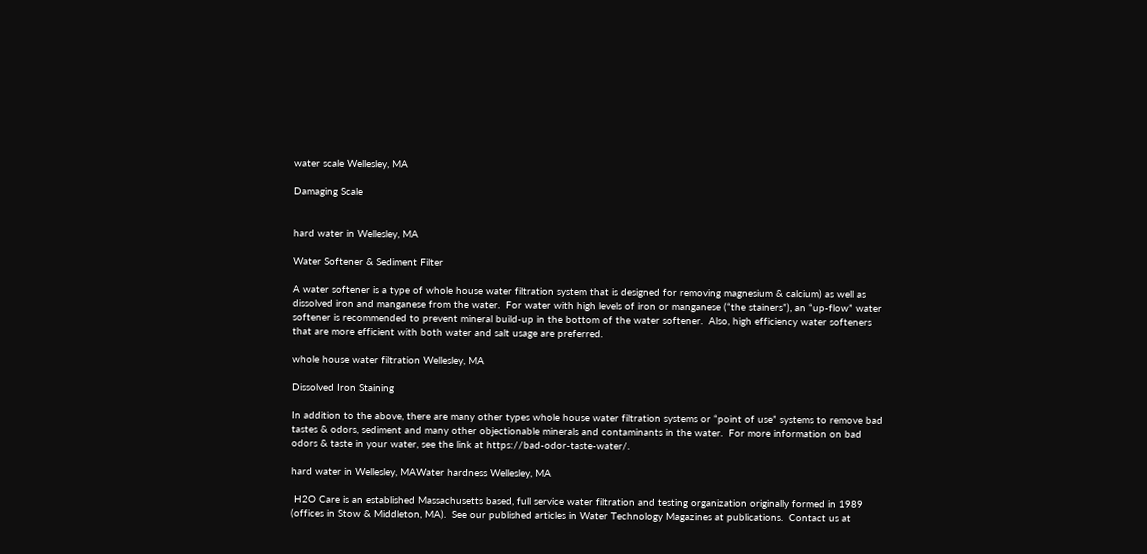water scale Wellesley, MA

Damaging Scale


hard water in Wellesley, MA

Water Softener & Sediment Filter

A water softener is a type of whole house water filtration system that is designed for removing magnesium & calcium) as well as dissolved iron and manganese from the water.  For water with high levels of iron or manganese (“the stainers”), an “up-flow” water softener is recommended to prevent mineral build-up in the bottom of the water softener.  Also, high efficiency water softeners that are more efficient with both water and salt usage are preferred.

whole house water filtration Wellesley, MA

Dissolved Iron Staining

In addition to the above, there are many other types whole house water filtration systems or “point of use” systems to remove bad tastes & odors, sediment and many other objectionable minerals and contaminants in the water.  For more information on bad odors & taste in your water, see the link at https://bad-odor-taste-water/.

hard water in Wellesley, MAWater hardness Wellesley, MA

 H2O Care is an established Massachusetts based, full service water filtration and testing organization originally formed in 1989 (offices in Stow & Middleton, MA).  See our published articles in Water Technology Magazines at publications.  Contact us at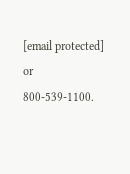[email protected] or 800-539-1100.